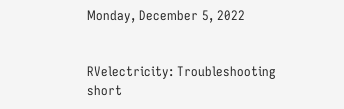Monday, December 5, 2022


RVelectricity: Troubleshooting short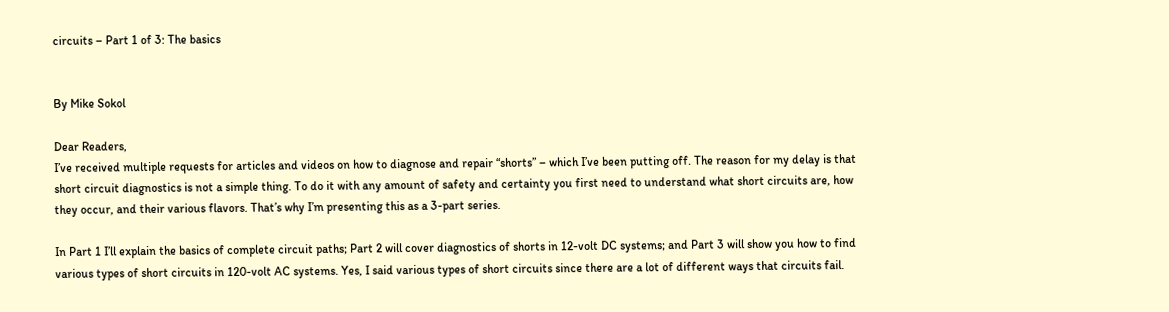circuits – Part 1 of 3: The basics


By Mike Sokol

Dear Readers,
I’ve received multiple requests for articles and videos on how to diagnose and repair “shorts” – which I’ve been putting off. The reason for my delay is that short circuit diagnostics is not a simple thing. To do it with any amount of safety and certainty you first need to understand what short circuits are, how they occur, and their various flavors. That’s why I’m presenting this as a 3-part series.

In Part 1 I’ll explain the basics of complete circuit paths; Part 2 will cover diagnostics of shorts in 12-volt DC systems; and Part 3 will show you how to find various types of short circuits in 120-volt AC systems. Yes, I said various types of short circuits since there are a lot of different ways that circuits fail.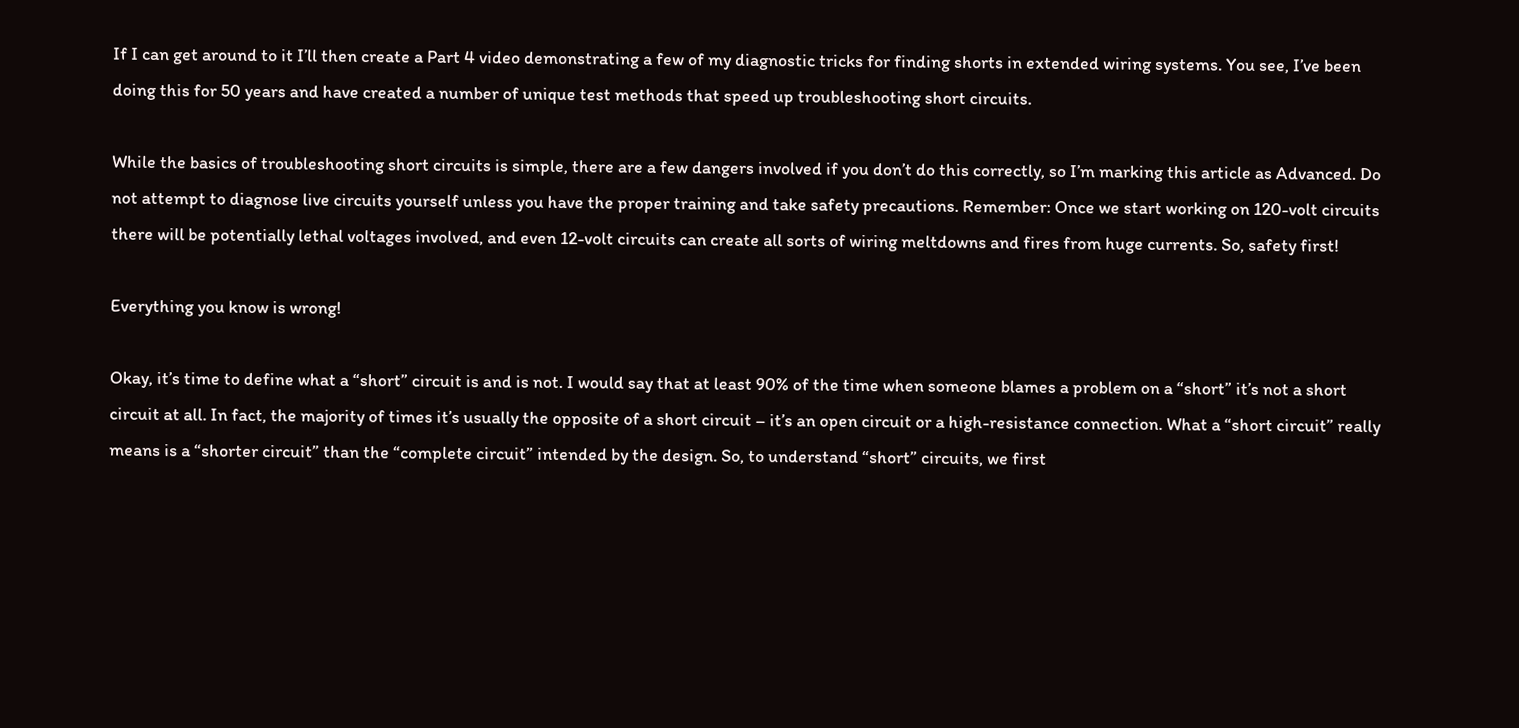If I can get around to it I’ll then create a Part 4 video demonstrating a few of my diagnostic tricks for finding shorts in extended wiring systems. You see, I’ve been doing this for 50 years and have created a number of unique test methods that speed up troubleshooting short circuits.

While the basics of troubleshooting short circuits is simple, there are a few dangers involved if you don’t do this correctly, so I’m marking this article as Advanced. Do not attempt to diagnose live circuits yourself unless you have the proper training and take safety precautions. Remember: Once we start working on 120-volt circuits there will be potentially lethal voltages involved, and even 12-volt circuits can create all sorts of wiring meltdowns and fires from huge currents. So, safety first!

Everything you know is wrong!

Okay, it’s time to define what a “short” circuit is and is not. I would say that at least 90% of the time when someone blames a problem on a “short” it’s not a short circuit at all. In fact, the majority of times it’s usually the opposite of a short circuit – it’s an open circuit or a high-resistance connection. What a “short circuit” really means is a “shorter circuit” than the “complete circuit” intended by the design. So, to understand “short” circuits, we first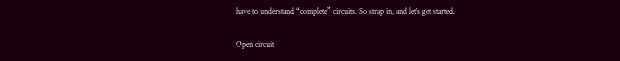have to understand “complete” circuits. So strap in, and let’s get started.

Open circuit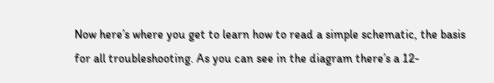Now here’s where you get to learn how to read a simple schematic, the basis for all troubleshooting. As you can see in the diagram there’s a 12-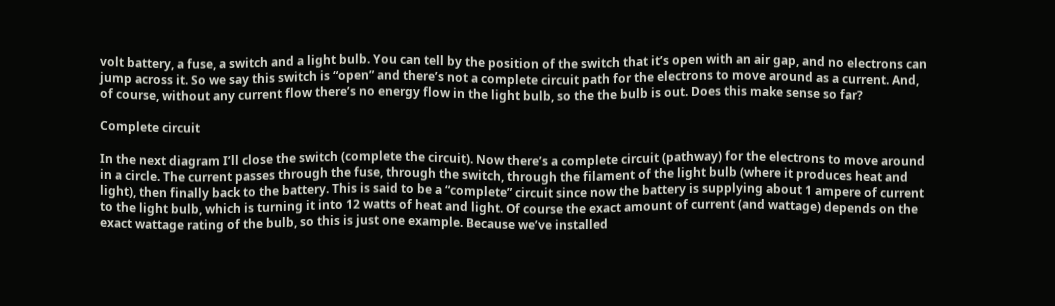volt battery, a fuse, a switch and a light bulb. You can tell by the position of the switch that it’s open with an air gap, and no electrons can jump across it. So we say this switch is “open” and there’s not a complete circuit path for the electrons to move around as a current. And, of course, without any current flow there’s no energy flow in the light bulb, so the the bulb is out. Does this make sense so far?

Complete circuit

In the next diagram I’ll close the switch (complete the circuit). Now there’s a complete circuit (pathway) for the electrons to move around in a circle. The current passes through the fuse, through the switch, through the filament of the light bulb (where it produces heat and light), then finally back to the battery. This is said to be a “complete” circuit since now the battery is supplying about 1 ampere of current to the light bulb, which is turning it into 12 watts of heat and light. Of course the exact amount of current (and wattage) depends on the exact wattage rating of the bulb, so this is just one example. Because we’ve installed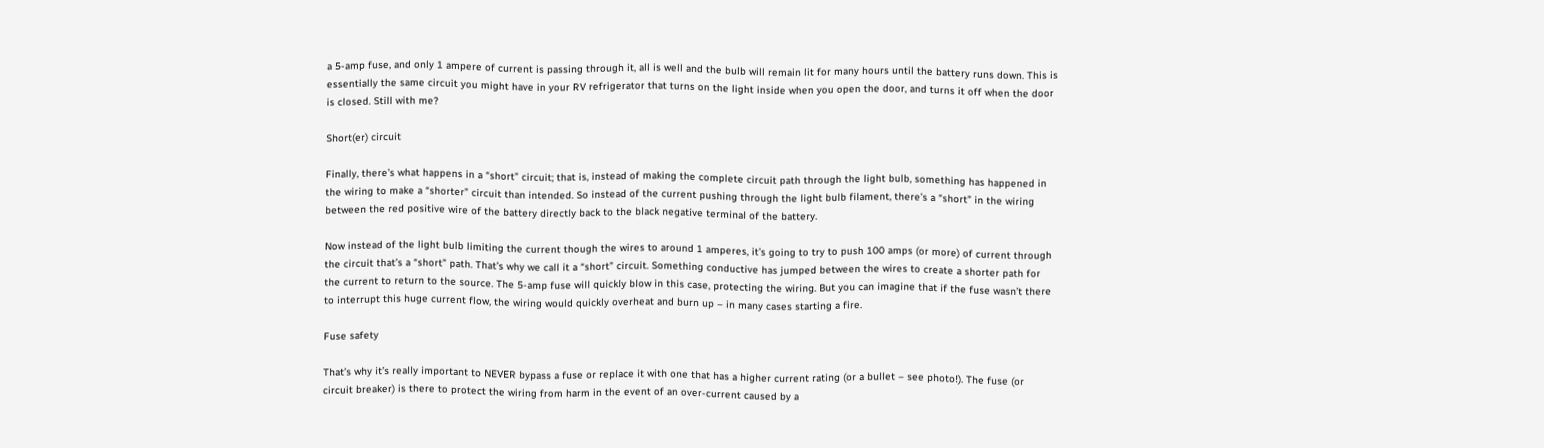a 5-amp fuse, and only 1 ampere of current is passing through it, all is well and the bulb will remain lit for many hours until the battery runs down. This is essentially the same circuit you might have in your RV refrigerator that turns on the light inside when you open the door, and turns it off when the door is closed. Still with me?

Short(er) circuit

Finally, there’s what happens in a “short” circuit; that is, instead of making the complete circuit path through the light bulb, something has happened in the wiring to make a “shorter” circuit than intended. So instead of the current pushing through the light bulb filament, there’s a “short” in the wiring between the red positive wire of the battery directly back to the black negative terminal of the battery.

Now instead of the light bulb limiting the current though the wires to around 1 amperes, it’s going to try to push 100 amps (or more) of current through the circuit that’s a “short” path. That’s why we call it a “short” circuit. Something conductive has jumped between the wires to create a shorter path for the current to return to the source. The 5-amp fuse will quickly blow in this case, protecting the wiring. But you can imagine that if the fuse wasn’t there to interrupt this huge current flow, the wiring would quickly overheat and burn up – in many cases starting a fire.

Fuse safety

That’s why it’s really important to NEVER bypass a fuse or replace it with one that has a higher current rating (or a bullet – see photo!). The fuse (or circuit breaker) is there to protect the wiring from harm in the event of an over-current caused by a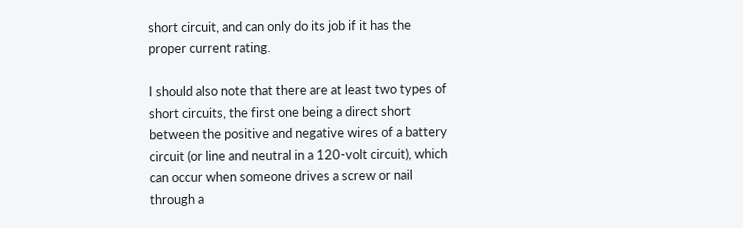short circuit, and can only do its job if it has the proper current rating.

I should also note that there are at least two types of short circuits, the first one being a direct short between the positive and negative wires of a battery circuit (or line and neutral in a 120-volt circuit), which can occur when someone drives a screw or nail through a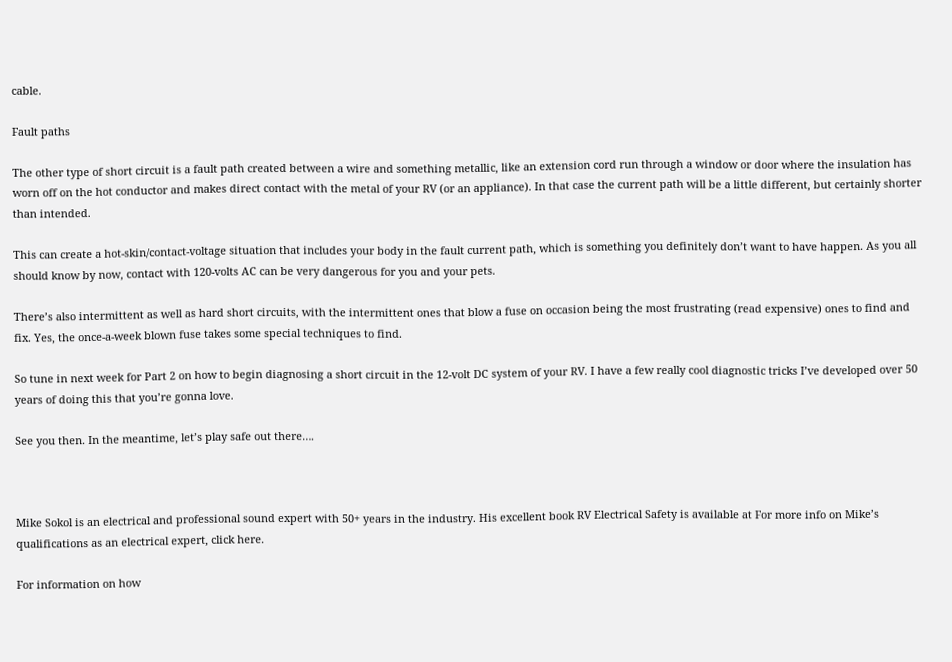cable.

Fault paths

The other type of short circuit is a fault path created between a wire and something metallic, like an extension cord run through a window or door where the insulation has worn off on the hot conductor and makes direct contact with the metal of your RV (or an appliance). In that case the current path will be a little different, but certainly shorter than intended.

This can create a hot-skin/contact-voltage situation that includes your body in the fault current path, which is something you definitely don’t want to have happen. As you all should know by now, contact with 120-volts AC can be very dangerous for you and your pets.

There’s also intermittent as well as hard short circuits, with the intermittent ones that blow a fuse on occasion being the most frustrating (read expensive) ones to find and fix. Yes, the once-a-week blown fuse takes some special techniques to find.

So tune in next week for Part 2 on how to begin diagnosing a short circuit in the 12-volt DC system of your RV. I have a few really cool diagnostic tricks I’ve developed over 50 years of doing this that you’re gonna love.

See you then. In the meantime, let’s play safe out there….



Mike Sokol is an electrical and professional sound expert with 50+ years in the industry. His excellent book RV Electrical Safety is available at For more info on Mike’s qualifications as an electrical expert, click here.

For information on how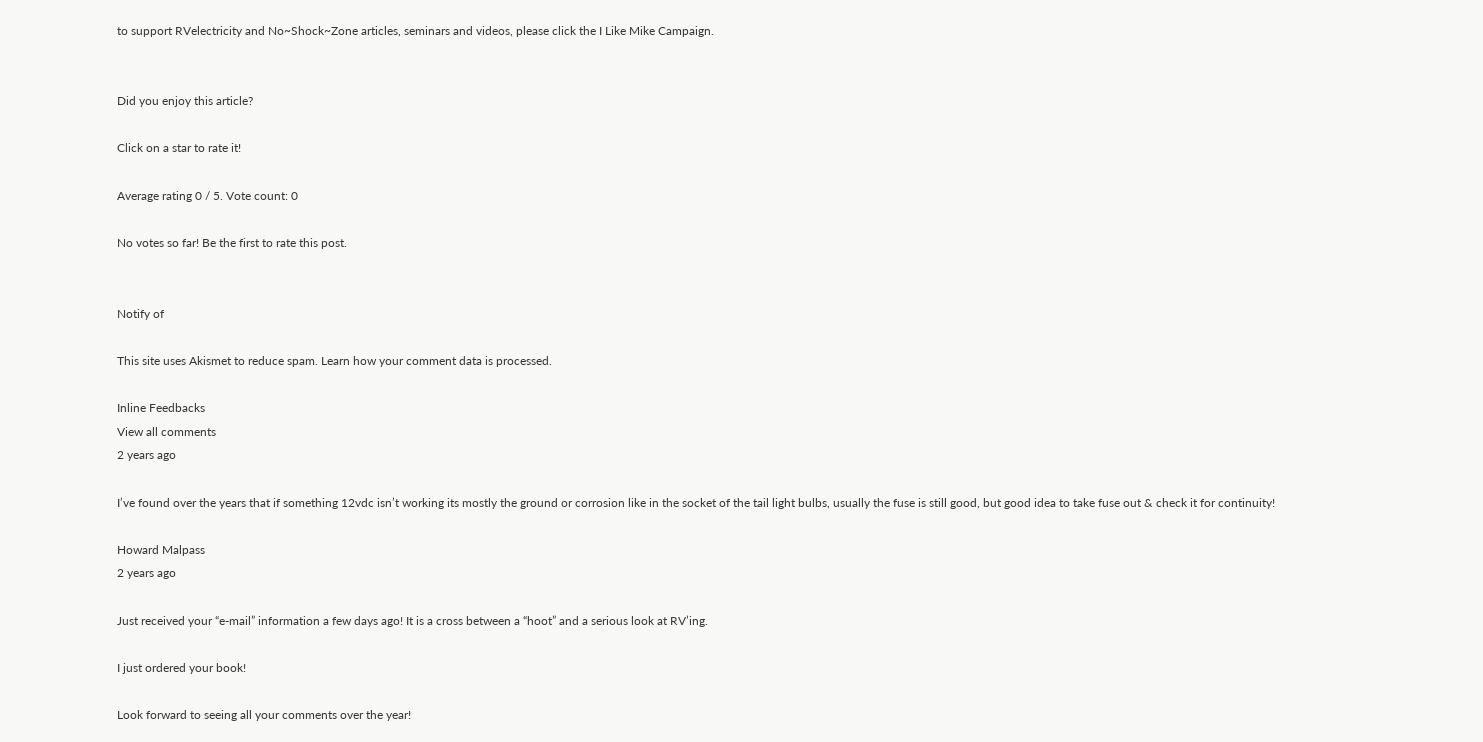to support RVelectricity and No~Shock~Zone articles, seminars and videos, please click the I Like Mike Campaign.


Did you enjoy this article?

Click on a star to rate it!

Average rating 0 / 5. Vote count: 0

No votes so far! Be the first to rate this post.


Notify of

This site uses Akismet to reduce spam. Learn how your comment data is processed.

Inline Feedbacks
View all comments
2 years ago

I’ve found over the years that if something 12vdc isn’t working its mostly the ground or corrosion like in the socket of the tail light bulbs, usually the fuse is still good, but good idea to take fuse out & check it for continuity!

Howard Malpass
2 years ago

Just received your “e-mail” information a few days ago! It is a cross between a “hoot” and a serious look at RV’ing.

I just ordered your book!

Look forward to seeing all your comments over the year!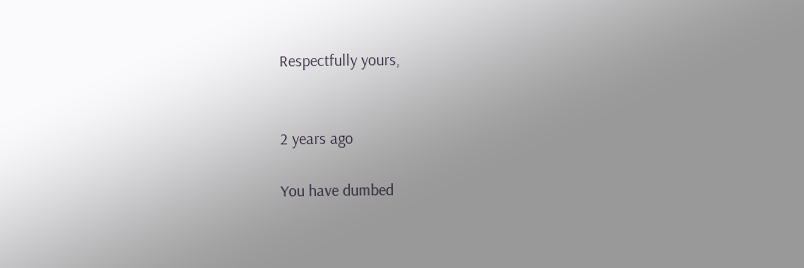Respectfully yours,


2 years ago

You have dumbed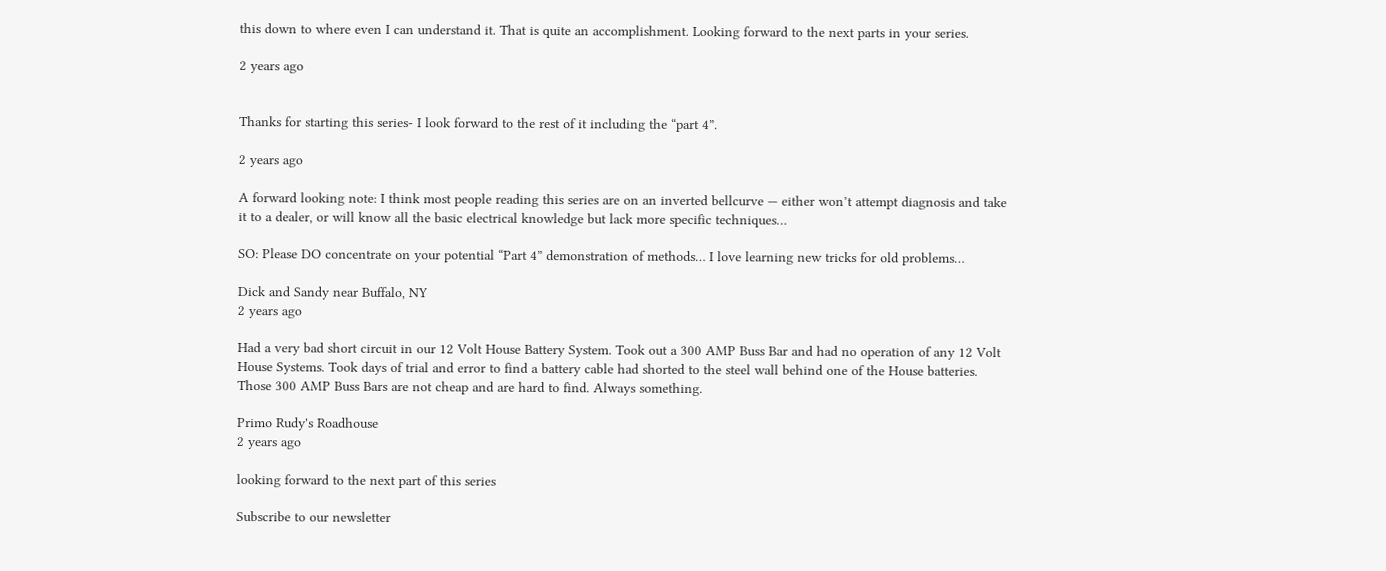this down to where even I can understand it. That is quite an accomplishment. Looking forward to the next parts in your series.

2 years ago


Thanks for starting this series- I look forward to the rest of it including the “part 4”.

2 years ago

A forward looking note: I think most people reading this series are on an inverted bellcurve — either won’t attempt diagnosis and take it to a dealer, or will know all the basic electrical knowledge but lack more specific techniques…

SO: Please DO concentrate on your potential “Part 4” demonstration of methods… I love learning new tricks for old problems…

Dick and Sandy near Buffalo, NY
2 years ago

Had a very bad short circuit in our 12 Volt House Battery System. Took out a 300 AMP Buss Bar and had no operation of any 12 Volt House Systems. Took days of trial and error to find a battery cable had shorted to the steel wall behind one of the House batteries. Those 300 AMP Buss Bars are not cheap and are hard to find. Always something.

Primo Rudy's Roadhouse
2 years ago

looking forward to the next part of this series

Subscribe to our newsletter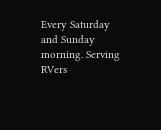Every Saturday and Sunday morning. Serving RVers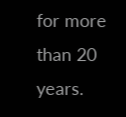for more than 20 years.